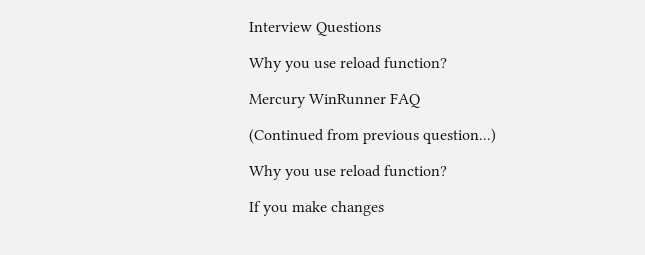Interview Questions

Why you use reload function?

Mercury WinRunner FAQ

(Continued from previous question...)

Why you use reload function?

If you make changes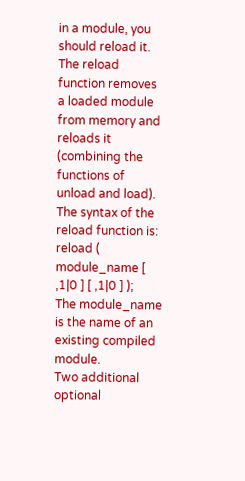in a module, you should reload it. The reload function removes a loaded module from memory and reloads it (combining the functions of unload and load).
The syntax of the reload function is:
reload ( module_name [ ,1|0 ] [ ,1|0 ] );
The module_name is the name of an existing compiled module.
Two additional optional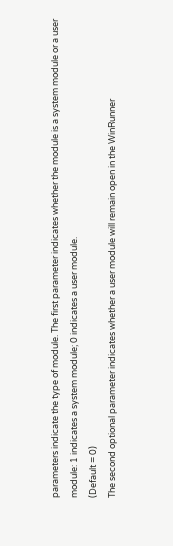parameters indicate the type of module. The first parameter indicates whether the module is a system module or a user module: 1 indicates a system module; 0 indicates a user module.
(Default = 0)
The second optional parameter indicates whether a user module will remain open in the WinRunner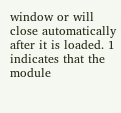window or will close automatically after it is loaded. 1 indicates that the module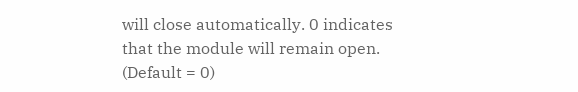will close automatically. 0 indicates that the module will remain open.
(Default = 0)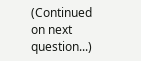(Continued on next question...)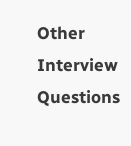Other Interview Questions